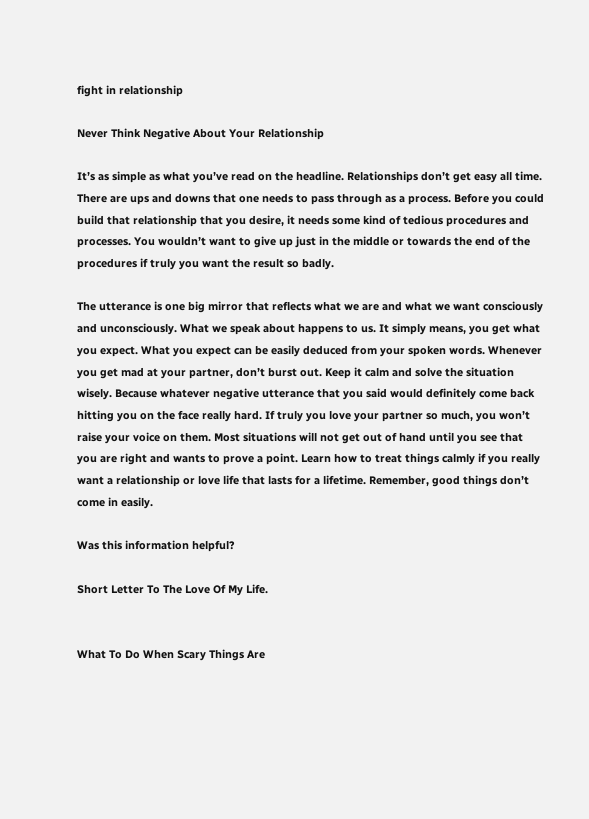fight in relationship

Never Think Negative About Your Relationship

It’s as simple as what you’ve read on the headline. Relationships don’t get easy all time. There are ups and downs that one needs to pass through as a process. Before you could build that relationship that you desire, it needs some kind of tedious procedures and processes. You wouldn’t want to give up just in the middle or towards the end of the procedures if truly you want the result so badly.

The utterance is one big mirror that reflects what we are and what we want consciously and unconsciously. What we speak about happens to us. It simply means, you get what you expect. What you expect can be easily deduced from your spoken words. Whenever you get mad at your partner, don’t burst out. Keep it calm and solve the situation wisely. Because whatever negative utterance that you said would definitely come back hitting you on the face really hard. If truly you love your partner so much, you won’t raise your voice on them. Most situations will not get out of hand until you see that you are right and wants to prove a point. Learn how to treat things calmly if you really want a relationship or love life that lasts for a lifetime. Remember, good things don’t come in easily.

Was this information helpful?

Short Letter To The Love Of My Life.


What To Do When Scary Things Are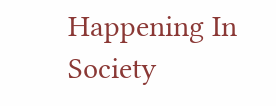Happening In Society